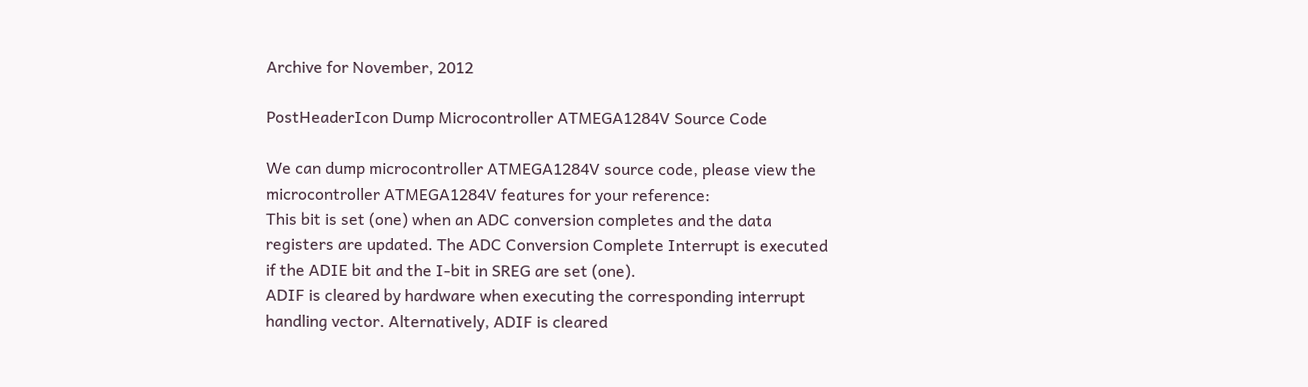Archive for November, 2012

PostHeaderIcon Dump Microcontroller ATMEGA1284V Source Code

We can dump microcontroller ATMEGA1284V source code, please view the microcontroller ATMEGA1284V features for your reference:
This bit is set (one) when an ADC conversion completes and the data registers are updated. The ADC Conversion Complete Interrupt is executed if the ADIE bit and the I-bit in SREG are set (one).
ADIF is cleared by hardware when executing the corresponding interrupt handling vector. Alternatively, ADIF is cleared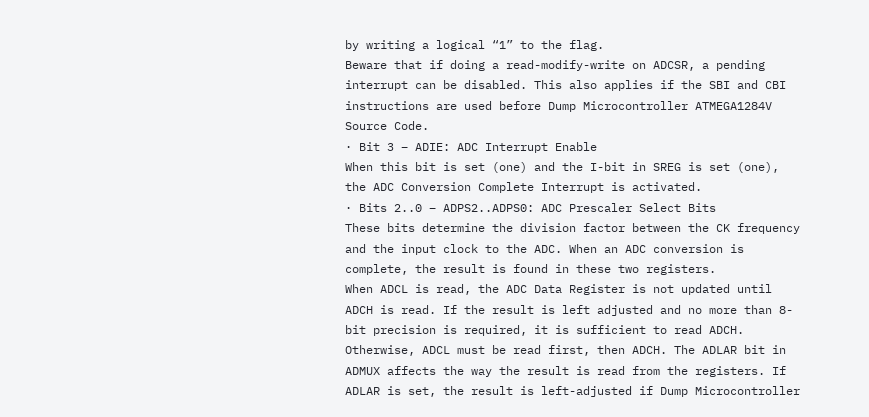by writing a logical “1” to the flag.
Beware that if doing a read-modify-write on ADCSR, a pending interrupt can be disabled. This also applies if the SBI and CBI instructions are used before Dump Microcontroller ATMEGA1284V Source Code.
· Bit 3 – ADIE: ADC Interrupt Enable
When this bit is set (one) and the I-bit in SREG is set (one), the ADC Conversion Complete Interrupt is activated.
· Bits 2..0 – ADPS2..ADPS0: ADC Prescaler Select Bits
These bits determine the division factor between the CK frequency and the input clock to the ADC. When an ADC conversion is complete, the result is found in these two registers.
When ADCL is read, the ADC Data Register is not updated until ADCH is read. If the result is left adjusted and no more than 8-bit precision is required, it is sufficient to read ADCH.
Otherwise, ADCL must be read first, then ADCH. The ADLAR bit in ADMUX affects the way the result is read from the registers. If ADLAR is set, the result is left-adjusted if Dump Microcontroller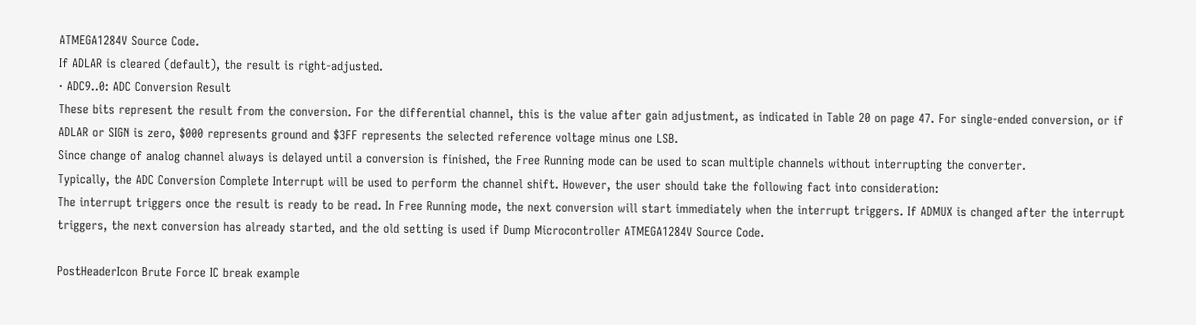ATMEGA1284V Source Code.
If ADLAR is cleared (default), the result is right-adjusted.
· ADC9..0: ADC Conversion Result
These bits represent the result from the conversion. For the differential channel, this is the value after gain adjustment, as indicated in Table 20 on page 47. For single-ended conversion, or if ADLAR or SIGN is zero, $000 represents ground and $3FF represents the selected reference voltage minus one LSB.
Since change of analog channel always is delayed until a conversion is finished, the Free Running mode can be used to scan multiple channels without interrupting the converter.
Typically, the ADC Conversion Complete Interrupt will be used to perform the channel shift. However, the user should take the following fact into consideration:
The interrupt triggers once the result is ready to be read. In Free Running mode, the next conversion will start immediately when the interrupt triggers. If ADMUX is changed after the interrupt triggers, the next conversion has already started, and the old setting is used if Dump Microcontroller ATMEGA1284V Source Code.

PostHeaderIcon Brute Force IC break example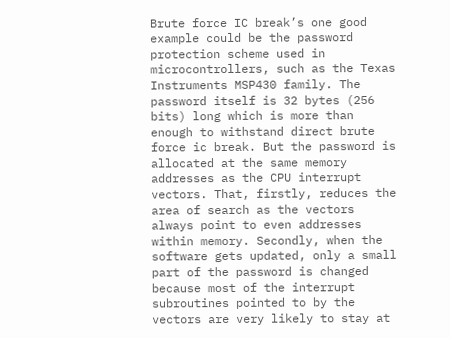Brute force IC break’s one good example could be the password protection scheme used in microcontrollers, such as the Texas Instruments MSP430 family. The password itself is 32 bytes (256 bits) long which is more than enough to withstand direct brute force ic break. But the password is allocated at the same memory addresses as the CPU interrupt vectors. That, firstly, reduces the area of search as the vectors always point to even addresses within memory. Secondly, when the software gets updated, only a small part of the password is changed because most of the interrupt subroutines pointed to by the vectors are very likely to stay at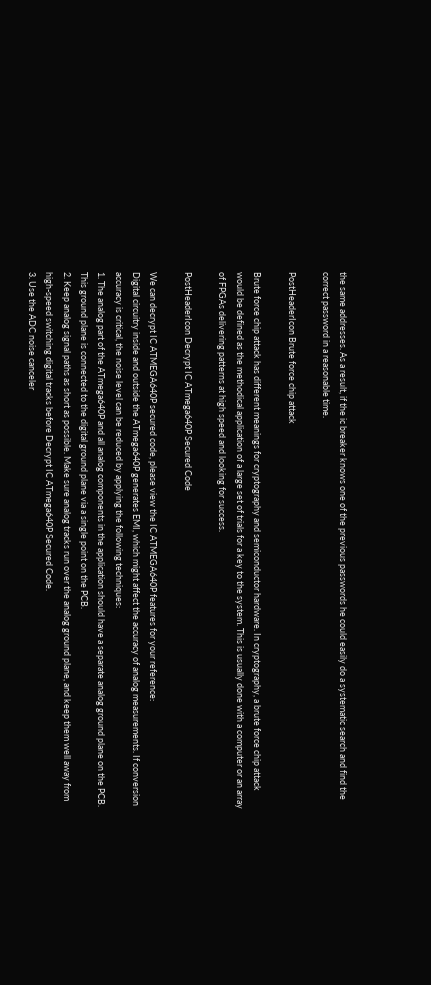the same addresses. As a result, if the ic breaker knows one of the previous passwords he could easily do a systematic search and find the correct password in a reasonable time.

PostHeaderIcon Brute force chip attack

Brute force chip attack has different meanings for cryptography and semiconductor hardware. In cryptography, a brute force chip attack would be defined as the methodical application of a large set of trials for a key to the system. This is usually done with a computer or an array of FPGAs delivering patterns at high speed and looking for success.

PostHeaderIcon Decrypt IC ATmega640P Secured Code

We can decrypt IC ATMEGA640P secured code, please view the IC ATMEGA640P features for your reference:
Digital circuitry inside and outside the ATmega640P generates EMI, which might affect the accuracy of analog measurements. If conversion accuracy is critical, the noise level can be reduced by applying the following techniques:
1. The analog part of the ATmega640P and all analog components in the application should have a separate analog ground plane on the PCB. This ground plane is connected to the digital ground plane via a single point on the PCB.
2. Keep analog signal paths as short as possible. Make sure analog tracks run over the analog ground plane, and keep them well away from high-speed switching digital tracks before Decrypt IC ATmega640P Secured Code.
3. Use the ADC noise canceler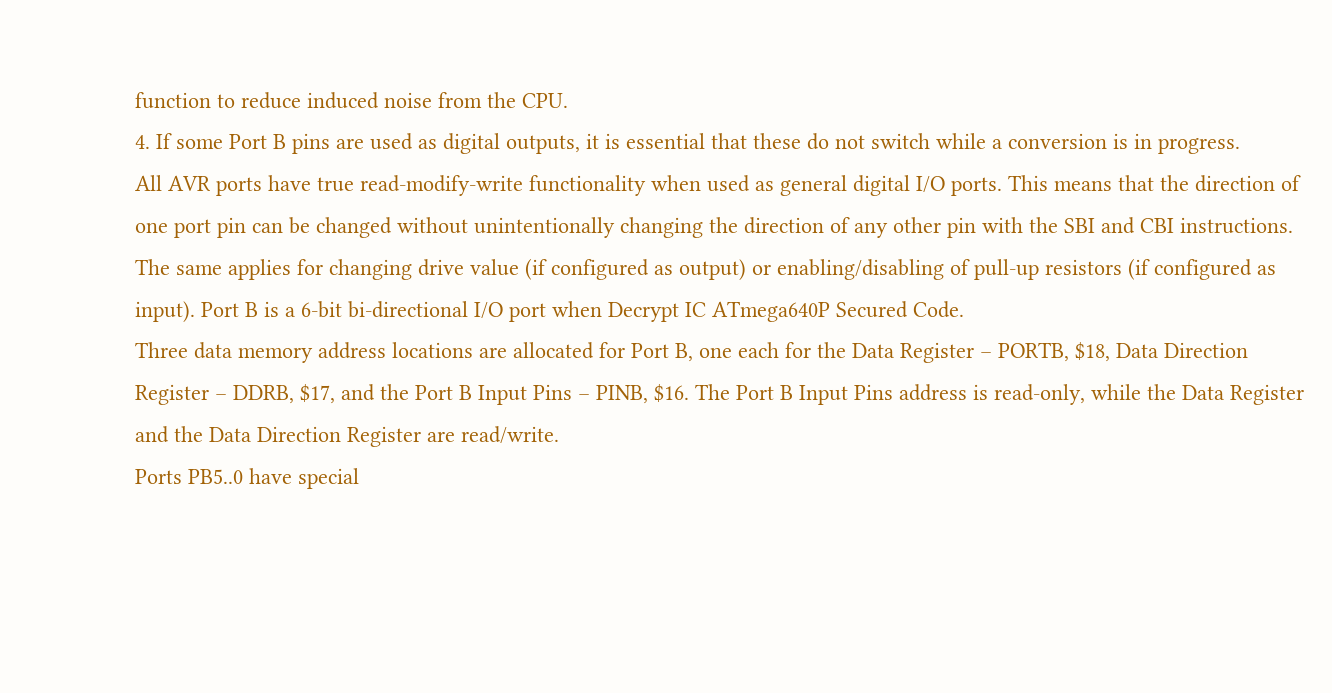function to reduce induced noise from the CPU.
4. If some Port B pins are used as digital outputs, it is essential that these do not switch while a conversion is in progress.
All AVR ports have true read-modify-write functionality when used as general digital I/O ports. This means that the direction of one port pin can be changed without unintentionally changing the direction of any other pin with the SBI and CBI instructions.
The same applies for changing drive value (if configured as output) or enabling/disabling of pull-up resistors (if configured as input). Port B is a 6-bit bi-directional I/O port when Decrypt IC ATmega640P Secured Code.
Three data memory address locations are allocated for Port B, one each for the Data Register – PORTB, $18, Data Direction Register – DDRB, $17, and the Port B Input Pins – PINB, $16. The Port B Input Pins address is read-only, while the Data Register and the Data Direction Register are read/write.
Ports PB5..0 have special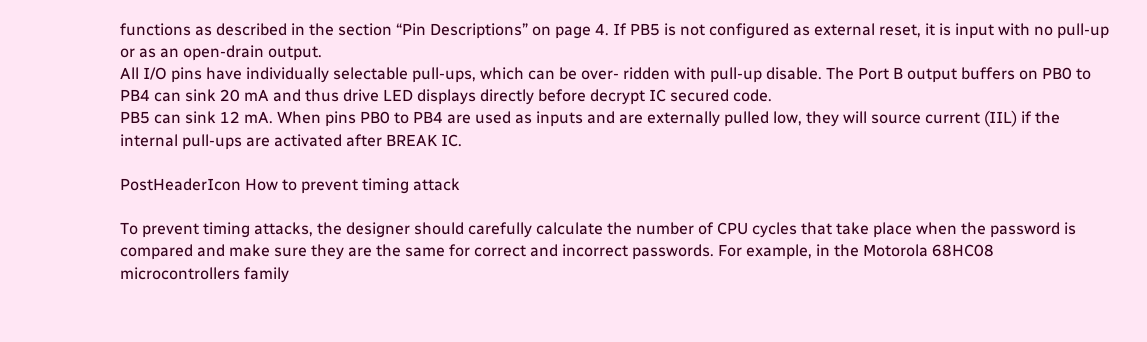functions as described in the section “Pin Descriptions” on page 4. If PB5 is not configured as external reset, it is input with no pull-up or as an open-drain output.
All I/O pins have individually selectable pull-ups, which can be over- ridden with pull-up disable. The Port B output buffers on PB0 to PB4 can sink 20 mA and thus drive LED displays directly before decrypt IC secured code.
PB5 can sink 12 mA. When pins PB0 to PB4 are used as inputs and are externally pulled low, they will source current (IIL) if the internal pull-ups are activated after BREAK IC.

PostHeaderIcon How to prevent timing attack

To prevent timing attacks, the designer should carefully calculate the number of CPU cycles that take place when the password is compared and make sure they are the same for correct and incorrect passwords. For example, in the Motorola 68HC08 microcontrollers family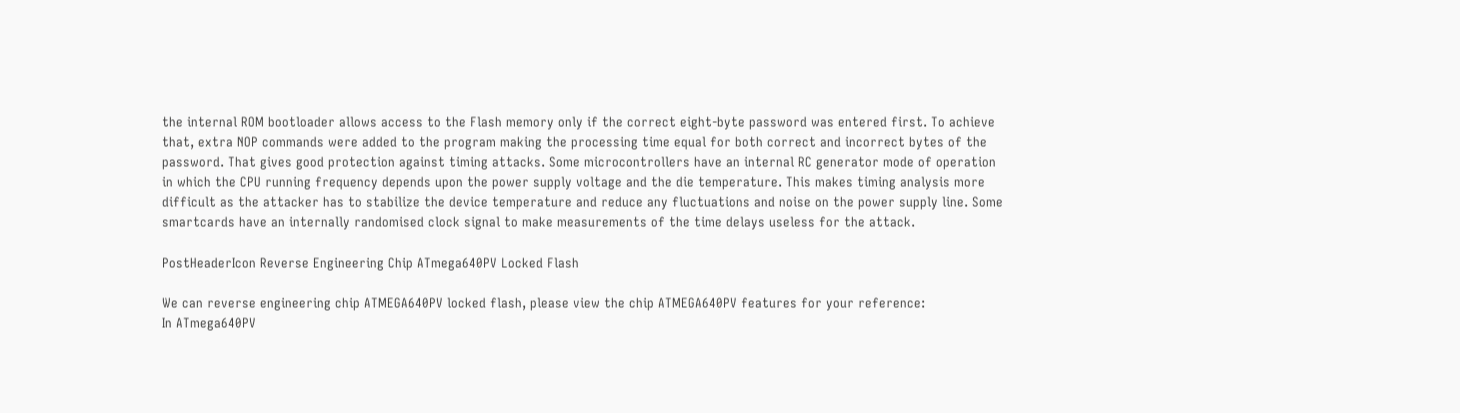the internal ROM bootloader allows access to the Flash memory only if the correct eight-byte password was entered first. To achieve that, extra NOP commands were added to the program making the processing time equal for both correct and incorrect bytes of the password. That gives good protection against timing attacks. Some microcontrollers have an internal RC generator mode of operation in which the CPU running frequency depends upon the power supply voltage and the die temperature. This makes timing analysis more difficult as the attacker has to stabilize the device temperature and reduce any fluctuations and noise on the power supply line. Some smartcards have an internally randomised clock signal to make measurements of the time delays useless for the attack.

PostHeaderIcon Reverse Engineering Chip ATmega640PV Locked Flash

We can reverse engineering chip ATMEGA640PV locked flash, please view the chip ATMEGA640PV features for your reference:
In ATmega640PV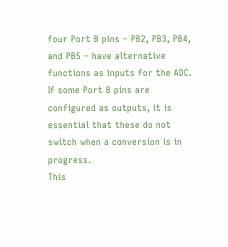four Port B pins – PB2, PB3, PB4, and PB5 – have alternative functions as inputs for the ADC. If some Port B pins are configured as outputs, it is essential that these do not switch when a conversion is in progress.
This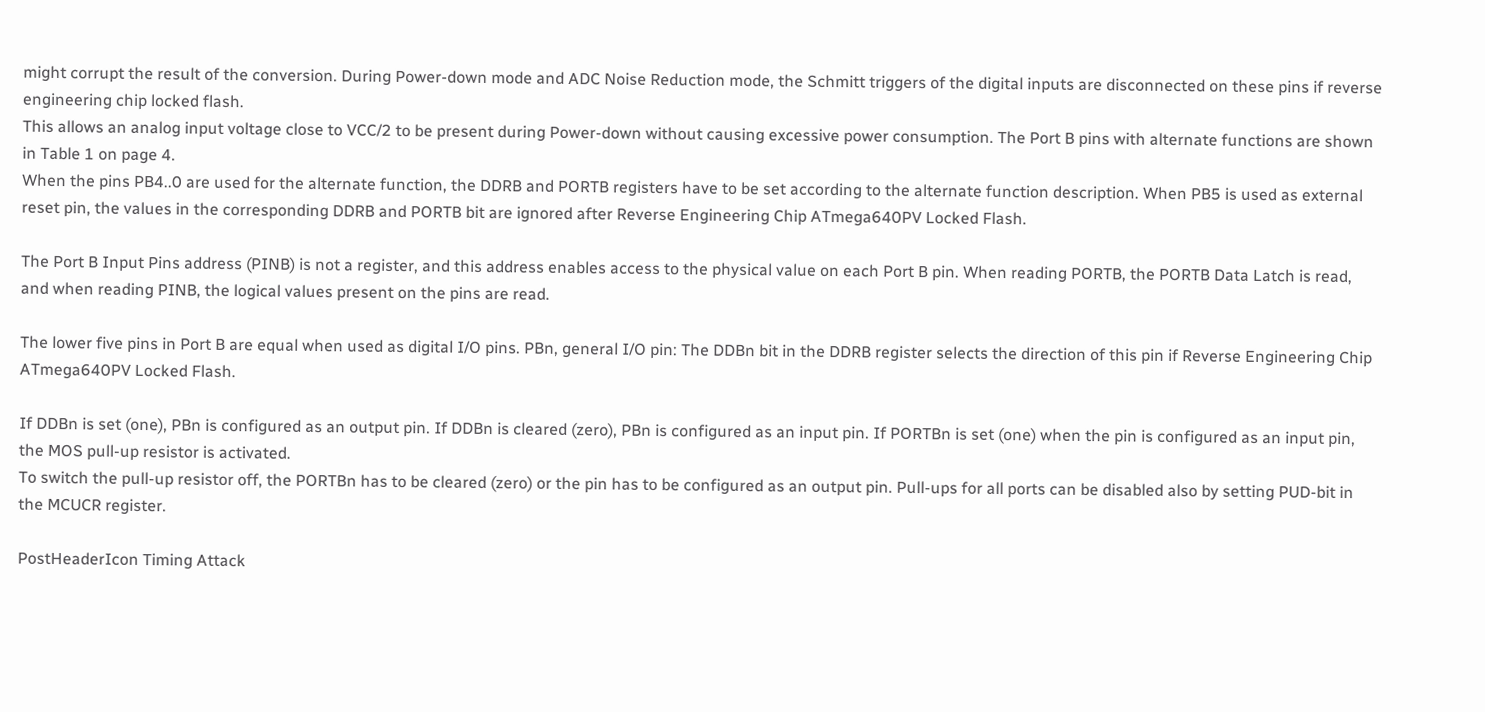might corrupt the result of the conversion. During Power-down mode and ADC Noise Reduction mode, the Schmitt triggers of the digital inputs are disconnected on these pins if reverse engineering chip locked flash.
This allows an analog input voltage close to VCC/2 to be present during Power-down without causing excessive power consumption. The Port B pins with alternate functions are shown in Table 1 on page 4.
When the pins PB4..0 are used for the alternate function, the DDRB and PORTB registers have to be set according to the alternate function description. When PB5 is used as external reset pin, the values in the corresponding DDRB and PORTB bit are ignored after Reverse Engineering Chip ATmega640PV Locked Flash.

The Port B Input Pins address (PINB) is not a register, and this address enables access to the physical value on each Port B pin. When reading PORTB, the PORTB Data Latch is read, and when reading PINB, the logical values present on the pins are read.

The lower five pins in Port B are equal when used as digital I/O pins. PBn, general I/O pin: The DDBn bit in the DDRB register selects the direction of this pin if Reverse Engineering Chip ATmega640PV Locked Flash.

If DDBn is set (one), PBn is configured as an output pin. If DDBn is cleared (zero), PBn is configured as an input pin. If PORTBn is set (one) when the pin is configured as an input pin, the MOS pull-up resistor is activated.
To switch the pull-up resistor off, the PORTBn has to be cleared (zero) or the pin has to be configured as an output pin. Pull-ups for all ports can be disabled also by setting PUD-bit in the MCUCR register.

PostHeaderIcon Timing Attack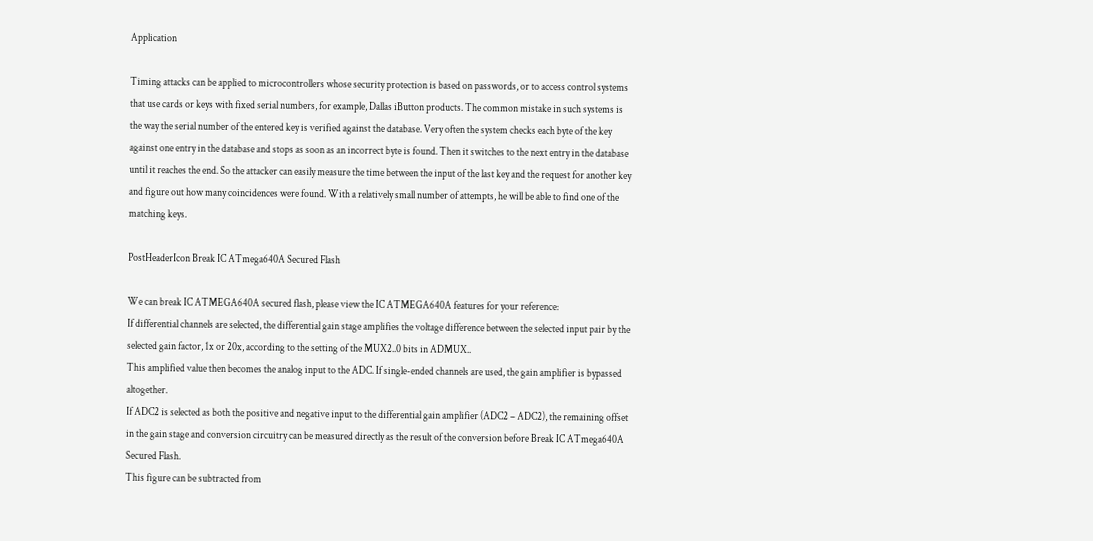Application

Timing attacks can be applied to microcontrollers whose security protection is based on passwords, or to access control systems that use cards or keys with fixed serial numbers, for example, Dallas iButton products. The common mistake in such systems is the way the serial number of the entered key is verified against the database. Very often the system checks each byte of the key against one entry in the database and stops as soon as an incorrect byte is found. Then it switches to the next entry in the database until it reaches the end. So the attacker can easily measure the time between the input of the last key and the request for another key and figure out how many coincidences were found. With a relatively small number of attempts, he will be able to find one of the matching keys.

PostHeaderIcon Break IC ATmega640A Secured Flash

We can break IC ATMEGA640A secured flash, please view the IC ATMEGA640A features for your reference:
If differential channels are selected, the differential gain stage amplifies the voltage difference between the selected input pair by the selected gain factor, 1x or 20x, according to the setting of the MUX2..0 bits in ADMUX..
This amplified value then becomes the analog input to the ADC. If single-ended channels are used, the gain amplifier is bypassed altogether.
If ADC2 is selected as both the positive and negative input to the differential gain amplifier (ADC2 – ADC2), the remaining offset in the gain stage and conversion circuitry can be measured directly as the result of the conversion before Break IC ATmega640A Secured Flash.
This figure can be subtracted from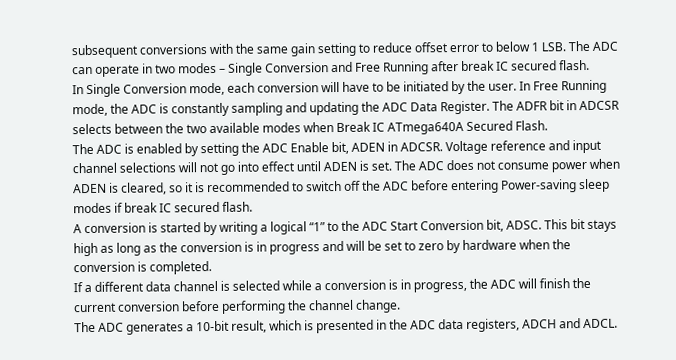subsequent conversions with the same gain setting to reduce offset error to below 1 LSB. The ADC can operate in two modes – Single Conversion and Free Running after break IC secured flash.
In Single Conversion mode, each conversion will have to be initiated by the user. In Free Running mode, the ADC is constantly sampling and updating the ADC Data Register. The ADFR bit in ADCSR selects between the two available modes when Break IC ATmega640A Secured Flash.
The ADC is enabled by setting the ADC Enable bit, ADEN in ADCSR. Voltage reference and input channel selections will not go into effect until ADEN is set. The ADC does not consume power when ADEN is cleared, so it is recommended to switch off the ADC before entering Power-saving sleep modes if break IC secured flash.
A conversion is started by writing a logical “1” to the ADC Start Conversion bit, ADSC. This bit stays high as long as the conversion is in progress and will be set to zero by hardware when the conversion is completed.
If a different data channel is selected while a conversion is in progress, the ADC will finish the current conversion before performing the channel change.
The ADC generates a 10-bit result, which is presented in the ADC data registers, ADCH and ADCL.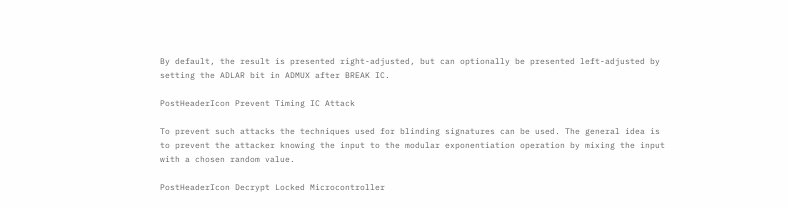By default, the result is presented right-adjusted, but can optionally be presented left-adjusted by setting the ADLAR bit in ADMUX after BREAK IC.

PostHeaderIcon Prevent Timing IC Attack

To prevent such attacks the techniques used for blinding signatures can be used. The general idea is to prevent the attacker knowing the input to the modular exponentiation operation by mixing the input with a chosen random value.

PostHeaderIcon Decrypt Locked Microcontroller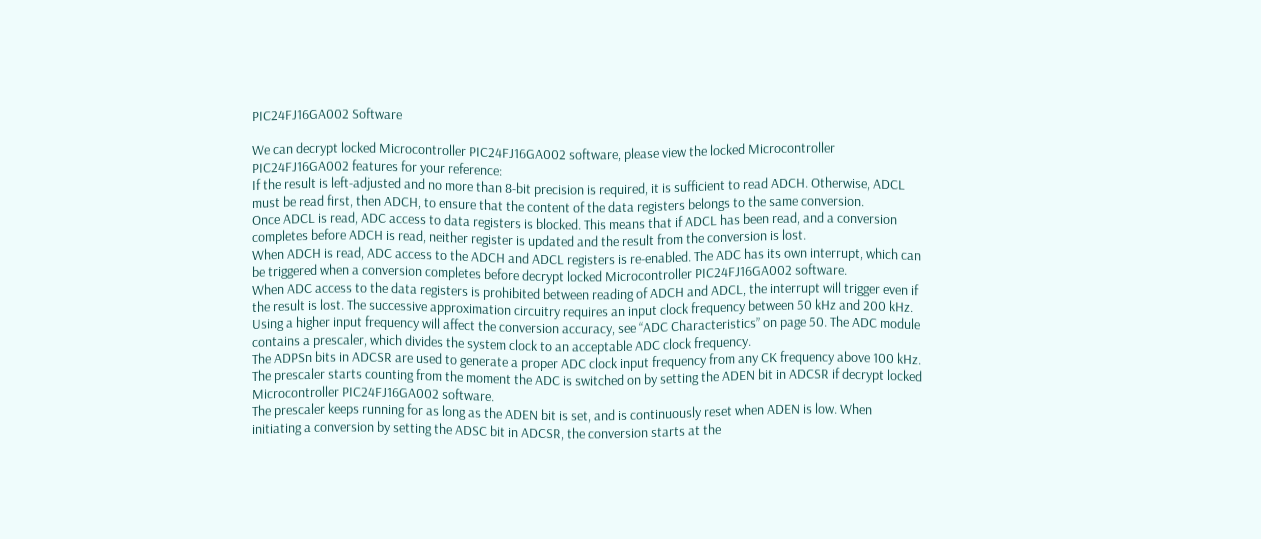PIC24FJ16GA002 Software

We can decrypt locked Microcontroller PIC24FJ16GA002 software, please view the locked Microcontroller PIC24FJ16GA002 features for your reference:
If the result is left-adjusted and no more than 8-bit precision is required, it is sufficient to read ADCH. Otherwise, ADCL must be read first, then ADCH, to ensure that the content of the data registers belongs to the same conversion.
Once ADCL is read, ADC access to data registers is blocked. This means that if ADCL has been read, and a conversion completes before ADCH is read, neither register is updated and the result from the conversion is lost.
When ADCH is read, ADC access to the ADCH and ADCL registers is re-enabled. The ADC has its own interrupt, which can be triggered when a conversion completes before decrypt locked Microcontroller PIC24FJ16GA002 software.
When ADC access to the data registers is prohibited between reading of ADCH and ADCL, the interrupt will trigger even if the result is lost. The successive approximation circuitry requires an input clock frequency between 50 kHz and 200 kHz.
Using a higher input frequency will affect the conversion accuracy, see “ADC Characteristics” on page 50. The ADC module contains a prescaler, which divides the system clock to an acceptable ADC clock frequency.
The ADPSn bits in ADCSR are used to generate a proper ADC clock input frequency from any CK frequency above 100 kHz. The prescaler starts counting from the moment the ADC is switched on by setting the ADEN bit in ADCSR if decrypt locked Microcontroller PIC24FJ16GA002 software.
The prescaler keeps running for as long as the ADEN bit is set, and is continuously reset when ADEN is low. When initiating a conversion by setting the ADSC bit in ADCSR, the conversion starts at the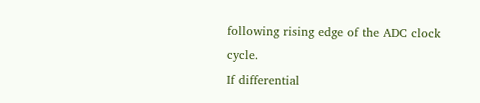following rising edge of the ADC clock cycle.
If differential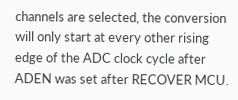channels are selected, the conversion will only start at every other rising edge of the ADC clock cycle after ADEN was set after RECOVER MCU.